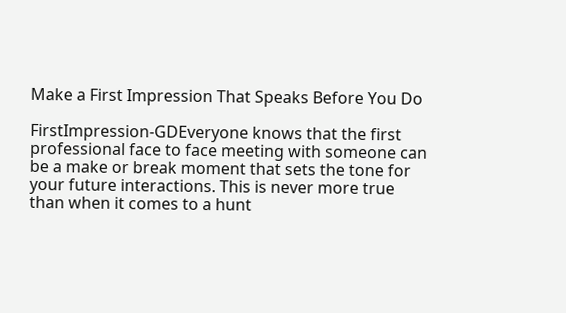Make a First Impression That Speaks Before You Do

FirstImpression-GDEveryone knows that the first professional face to face meeting with someone can be a make or break moment that sets the tone for your future interactions. This is never more true than when it comes to a hunt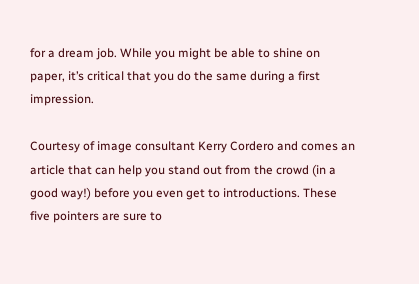for a dream job. While you might be able to shine on paper, it’s critical that you do the same during a first impression.

Courtesy of image consultant Kerry Cordero and comes an article that can help you stand out from the crowd (in a good way!) before you even get to introductions. These five pointers are sure to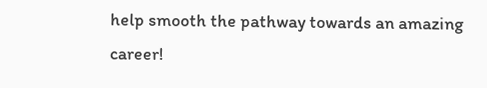help smooth the pathway towards an amazing career!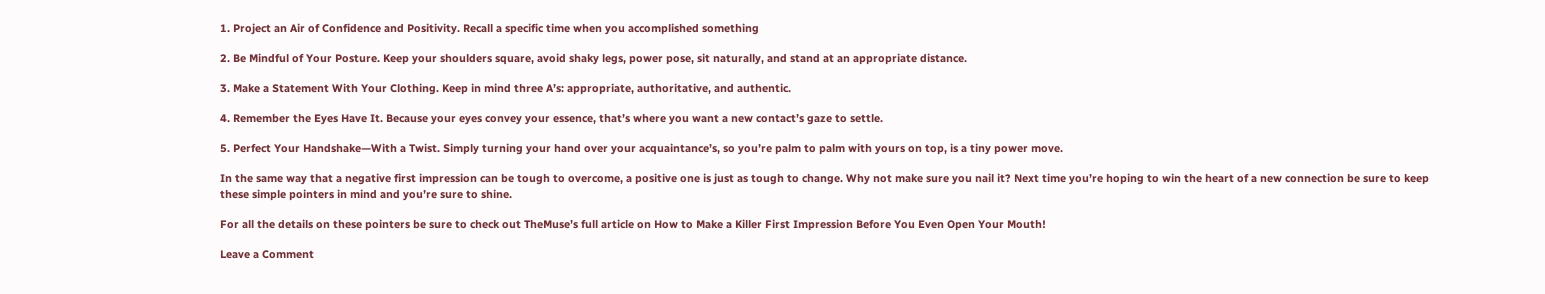1. Project an Air of Confidence and Positivity. Recall a specific time when you accomplished something

2. Be Mindful of Your Posture. Keep your shoulders square, avoid shaky legs, power pose, sit naturally, and stand at an appropriate distance.

3. Make a Statement With Your Clothing. Keep in mind three A’s: appropriate, authoritative, and authentic.

4. Remember the Eyes Have It. Because your eyes convey your essence, that’s where you want a new contact’s gaze to settle.

5. Perfect Your Handshake—With a Twist. Simply turning your hand over your acquaintance’s, so you’re palm to palm with yours on top, is a tiny power move.

In the same way that a negative first impression can be tough to overcome, a positive one is just as tough to change. Why not make sure you nail it? Next time you’re hoping to win the heart of a new connection be sure to keep these simple pointers in mind and you’re sure to shine.

For all the details on these pointers be sure to check out TheMuse’s full article on How to Make a Killer First Impression Before You Even Open Your Mouth!

Leave a Comment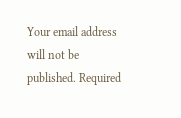Your email address will not be published. Required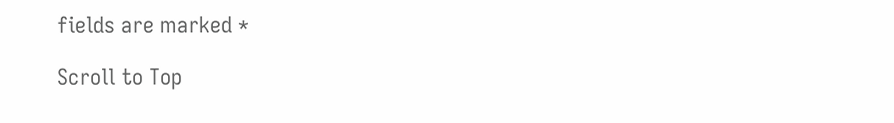fields are marked *

Scroll to Top